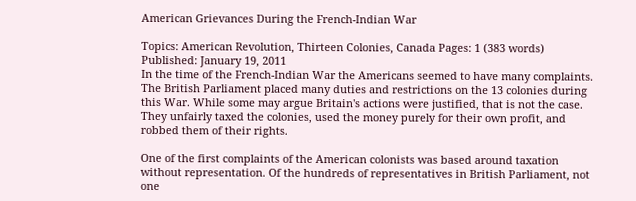American Grievances During the French-Indian War

Topics: American Revolution, Thirteen Colonies, Canada Pages: 1 (383 words) Published: January 19, 2011
In the time of the French-Indian War the Americans seemed to have many complaints. The British Parliament placed many duties and restrictions on the 13 colonies during this War. While some may argue Britain's actions were justified, that is not the case. They unfairly taxed the colonies, used the money purely for their own profit, and robbed them of their rights.

One of the first complaints of the American colonists was based around taxation without representation. Of the hundreds of representatives in British Parliament, not one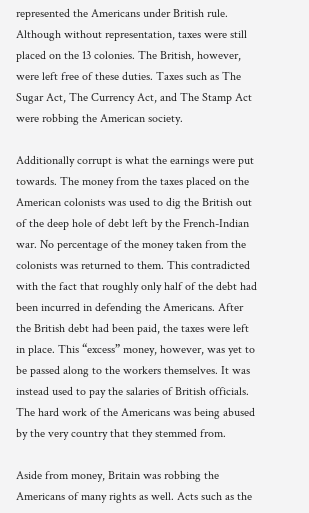represented the Americans under British rule. Although without representation, taxes were still placed on the 13 colonies. The British, however, were left free of these duties. Taxes such as The Sugar Act, The Currency Act, and The Stamp Act were robbing the American society.

Additionally corrupt is what the earnings were put towards. The money from the taxes placed on the American colonists was used to dig the British out of the deep hole of debt left by the French-Indian war. No percentage of the money taken from the colonists was returned to them. This contradicted with the fact that roughly only half of the debt had been incurred in defending the Americans. After the British debt had been paid, the taxes were left in place. This “excess” money, however, was yet to be passed along to the workers themselves. It was instead used to pay the salaries of British officials. The hard work of the Americans was being abused by the very country that they stemmed from.

Aside from money, Britain was robbing the Americans of many rights as well. Acts such as the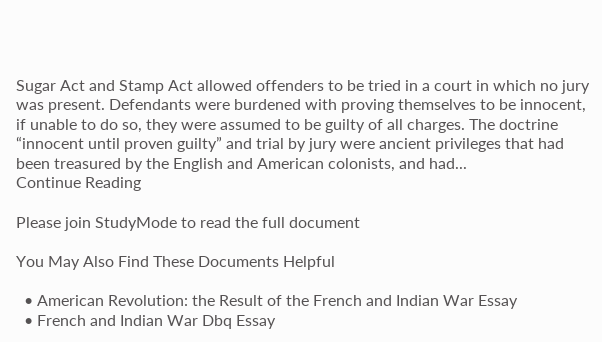Sugar Act and Stamp Act allowed offenders to be tried in a court in which no jury was present. Defendants were burdened with proving themselves to be innocent, if unable to do so, they were assumed to be guilty of all charges. The doctrine “innocent until proven guilty” and trial by jury were ancient privileges that had been treasured by the English and American colonists, and had...
Continue Reading

Please join StudyMode to read the full document

You May Also Find These Documents Helpful

  • American Revolution: the Result of the French and Indian War Essay
  • French and Indian War Dbq Essay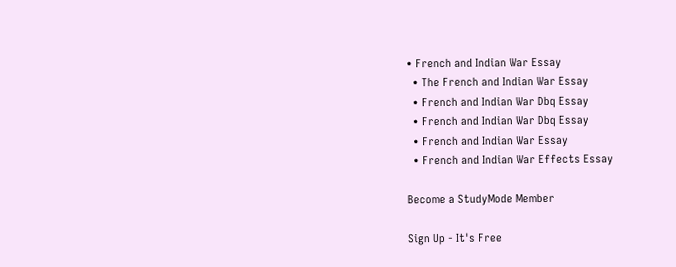• French and Indian War Essay
  • The French and Indian War Essay
  • French and Indian War Dbq Essay
  • French and Indian War Dbq Essay
  • French and Indian War Essay
  • French and Indian War Effects Essay

Become a StudyMode Member

Sign Up - It's Free